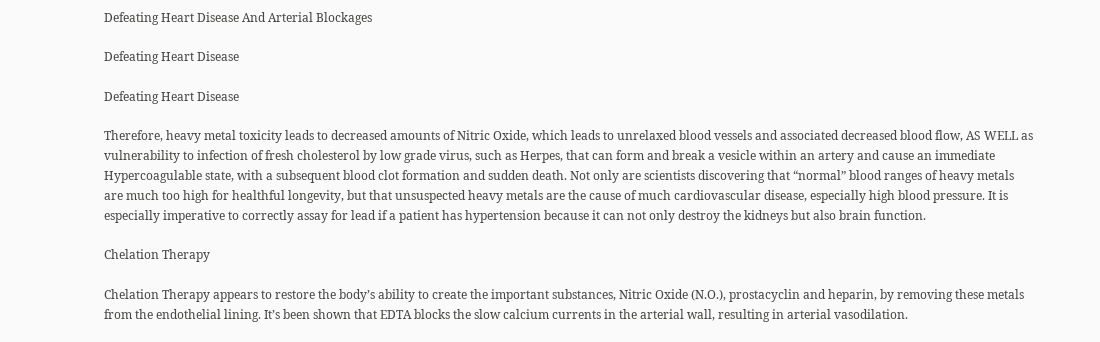Defeating Heart Disease And Arterial Blockages

Defeating Heart Disease

Defeating Heart Disease

Therefore, heavy metal toxicity leads to decreased amounts of Nitric Oxide, which leads to unrelaxed blood vessels and associated decreased blood flow, AS WELL as vulnerability to infection of fresh cholesterol by low grade virus, such as Herpes, that can form and break a vesicle within an artery and cause an immediate Hypercoagulable state, with a subsequent blood clot formation and sudden death. Not only are scientists discovering that “normal” blood ranges of heavy metals are much too high for healthful longevity, but that unsuspected heavy metals are the cause of much cardiovascular disease, especially high blood pressure. It is especially imperative to correctly assay for lead if a patient has hypertension because it can not only destroy the kidneys but also brain function.

Chelation Therapy

Chelation Therapy appears to restore the body’s ability to create the important substances, Nitric Oxide (N.O.), prostacyclin and heparin, by removing these metals from the endothelial lining. It’s been shown that EDTA blocks the slow calcium currents in the arterial wall, resulting in arterial vasodilation.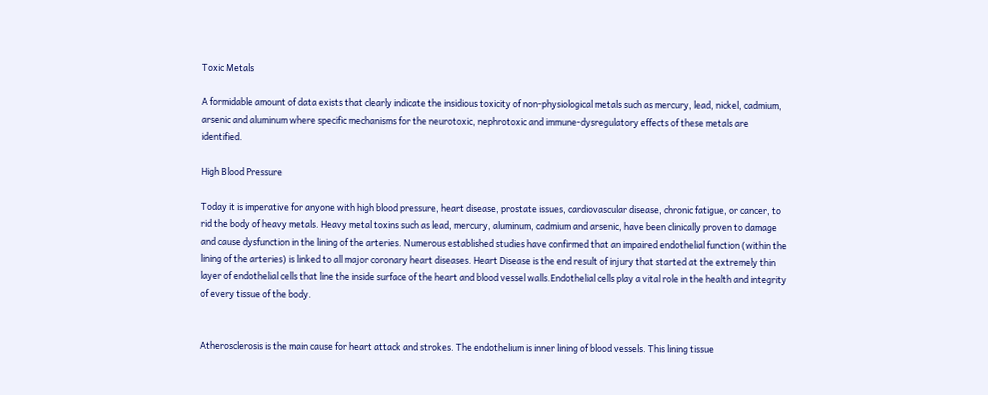Toxic Metals

A formidable amount of data exists that clearly indicate the insidious toxicity of non-physiological metals such as mercury, lead, nickel, cadmium, arsenic and aluminum where specific mechanisms for the neurotoxic, nephrotoxic and immune-dysregulatory effects of these metals are identified.

High Blood Pressure

Today it is imperative for anyone with high blood pressure, heart disease, prostate issues, cardiovascular disease, chronic fatigue, or cancer, to rid the body of heavy metals. Heavy metal toxins such as lead, mercury, aluminum, cadmium and arsenic, have been clinically proven to damage and cause dysfunction in the lining of the arteries. Numerous established studies have confirmed that an impaired endothelial function (within the lining of the arteries) is linked to all major coronary heart diseases. Heart Disease is the end result of injury that started at the extremely thin layer of endothelial cells that line the inside surface of the heart and blood vessel walls.Endothelial cells play a vital role in the health and integrity of every tissue of the body.


Atherosclerosis is the main cause for heart attack and strokes. The endothelium is inner lining of blood vessels. This lining tissue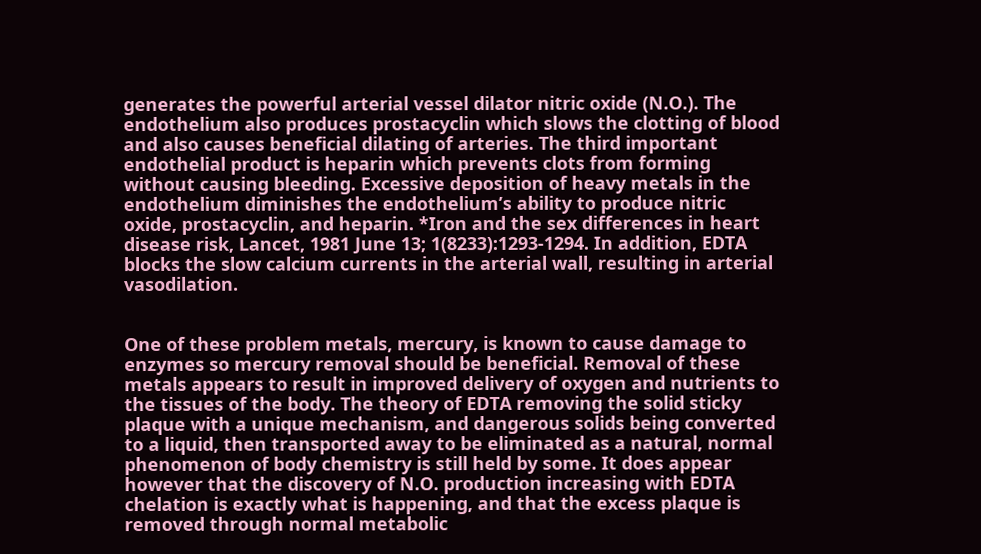generates the powerful arterial vessel dilator nitric oxide (N.O.). The endothelium also produces prostacyclin which slows the clotting of blood and also causes beneficial dilating of arteries. The third important endothelial product is heparin which prevents clots from forming without causing bleeding. Excessive deposition of heavy metals in the endothelium diminishes the endothelium’s ability to produce nitric oxide, prostacyclin, and heparin. *Iron and the sex differences in heart disease risk, Lancet, 1981 June 13; 1(8233):1293-1294. In addition, EDTA blocks the slow calcium currents in the arterial wall, resulting in arterial vasodilation.


One of these problem metals, mercury, is known to cause damage to enzymes so mercury removal should be beneficial. Removal of these metals appears to result in improved delivery of oxygen and nutrients to the tissues of the body. The theory of EDTA removing the solid sticky plaque with a unique mechanism, and dangerous solids being converted to a liquid, then transported away to be eliminated as a natural, normal phenomenon of body chemistry is still held by some. It does appear however that the discovery of N.O. production increasing with EDTA chelation is exactly what is happening, and that the excess plaque is removed through normal metabolic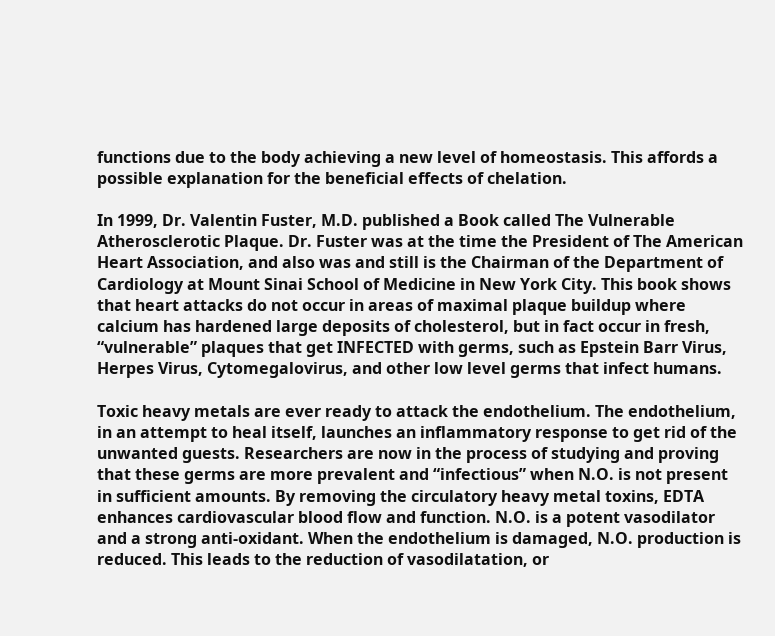functions due to the body achieving a new level of homeostasis. This affords a possible explanation for the beneficial effects of chelation.

In 1999, Dr. Valentin Fuster, M.D. published a Book called The Vulnerable Atherosclerotic Plaque. Dr. Fuster was at the time the President of The American Heart Association, and also was and still is the Chairman of the Department of Cardiology at Mount Sinai School of Medicine in New York City. This book shows that heart attacks do not occur in areas of maximal plaque buildup where calcium has hardened large deposits of cholesterol, but in fact occur in fresh, “vulnerable” plaques that get INFECTED with germs, such as Epstein Barr Virus, Herpes Virus, Cytomegalovirus, and other low level germs that infect humans.

Toxic heavy metals are ever ready to attack the endothelium. The endothelium, in an attempt to heal itself, launches an inflammatory response to get rid of the unwanted guests. Researchers are now in the process of studying and proving that these germs are more prevalent and “infectious” when N.O. is not present in sufficient amounts. By removing the circulatory heavy metal toxins, EDTA enhances cardiovascular blood flow and function. N.O. is a potent vasodilator and a strong anti-oxidant. When the endothelium is damaged, N.O. production is reduced. This leads to the reduction of vasodilatation, or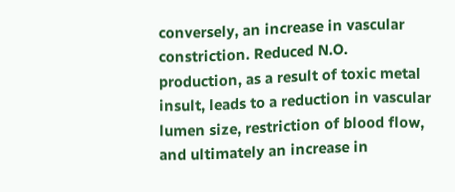conversely, an increase in vascular constriction. Reduced N.O. production, as a result of toxic metal insult, leads to a reduction in vascular lumen size, restriction of blood flow, and ultimately an increase in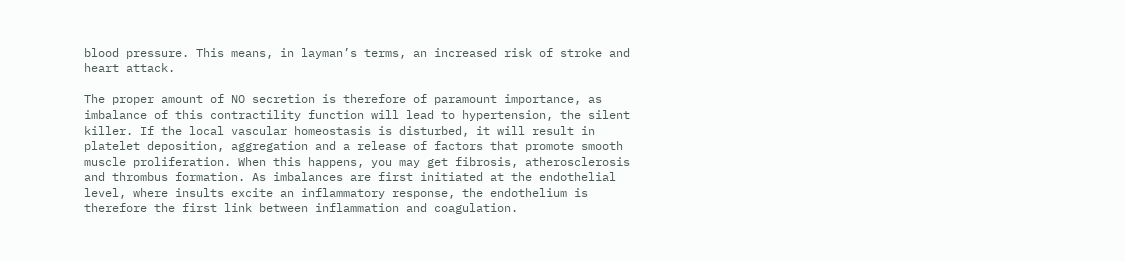blood pressure. This means, in layman’s terms, an increased risk of stroke and heart attack.

The proper amount of NO secretion is therefore of paramount importance, as imbalance of this contractility function will lead to hypertension, the silent killer. If the local vascular homeostasis is disturbed, it will result in platelet deposition, aggregation and a release of factors that promote smooth muscle proliferation. When this happens, you may get fibrosis, atherosclerosis and thrombus formation. As imbalances are first initiated at the endothelial level, where insults excite an inflammatory response, the endothelium is therefore the first link between inflammation and coagulation.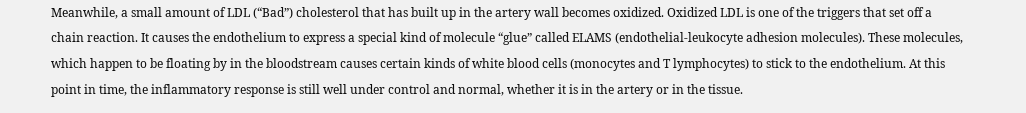Meanwhile, a small amount of LDL (“Bad”) cholesterol that has built up in the artery wall becomes oxidized. Oxidized LDL is one of the triggers that set off a chain reaction. It causes the endothelium to express a special kind of molecule “glue” called ELAMS (endothelial-leukocyte adhesion molecules). These molecules, which happen to be floating by in the bloodstream causes certain kinds of white blood cells (monocytes and T lymphocytes) to stick to the endothelium. At this point in time, the inflammatory response is still well under control and normal, whether it is in the artery or in the tissue.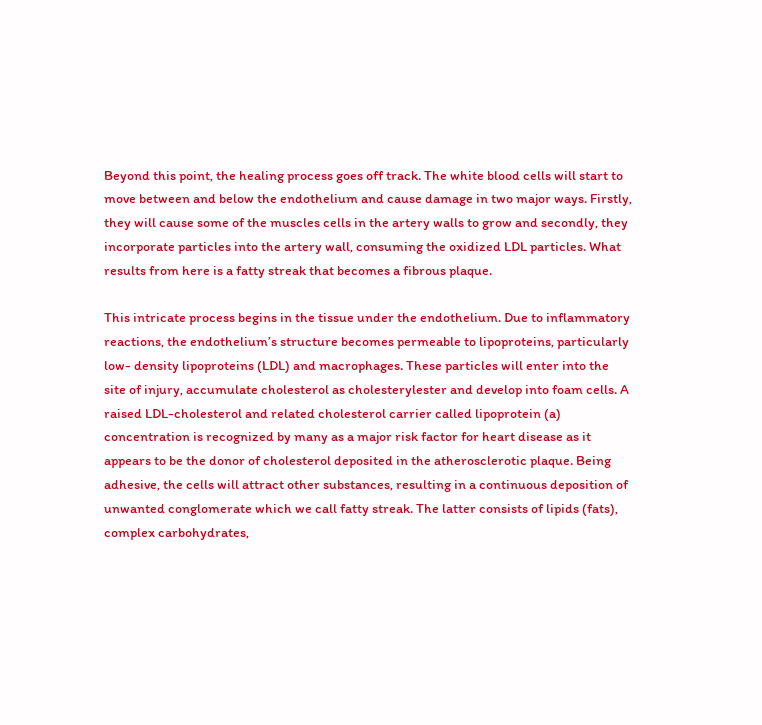Beyond this point, the healing process goes off track. The white blood cells will start to move between and below the endothelium and cause damage in two major ways. Firstly, they will cause some of the muscles cells in the artery walls to grow and secondly, they incorporate particles into the artery wall, consuming the oxidized LDL particles. What results from here is a fatty streak that becomes a fibrous plaque.

This intricate process begins in the tissue under the endothelium. Due to inflammatory reactions, the endothelium’s structure becomes permeable to lipoproteins, particularly low- density lipoproteins (LDL) and macrophages. These particles will enter into the site of injury, accumulate cholesterol as cholesterylester and develop into foam cells. A raised LDL-cholesterol and related cholesterol carrier called lipoprotein (a) concentration is recognized by many as a major risk factor for heart disease as it appears to be the donor of cholesterol deposited in the atherosclerotic plaque. Being adhesive, the cells will attract other substances, resulting in a continuous deposition of unwanted conglomerate which we call fatty streak. The latter consists of lipids (fats), complex carbohydrates,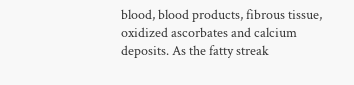blood, blood products, fibrous tissue, oxidized ascorbates and calcium deposits. As the fatty streak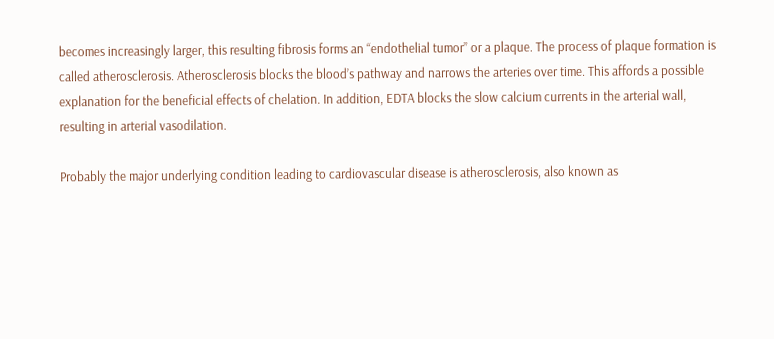becomes increasingly larger, this resulting fibrosis forms an “endothelial tumor” or a plaque. The process of plaque formation is called atherosclerosis. Atherosclerosis blocks the blood’s pathway and narrows the arteries over time. This affords a possible explanation for the beneficial effects of chelation. In addition, EDTA blocks the slow calcium currents in the arterial wall, resulting in arterial vasodilation.

Probably the major underlying condition leading to cardiovascular disease is atherosclerosis, also known as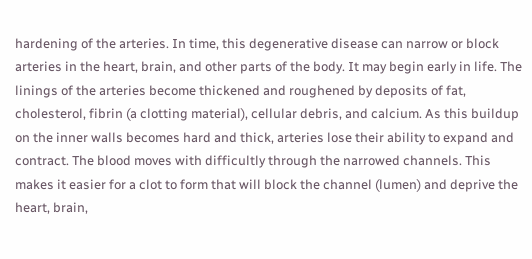hardening of the arteries. In time, this degenerative disease can narrow or block arteries in the heart, brain, and other parts of the body. It may begin early in life. The linings of the arteries become thickened and roughened by deposits of fat, cholesterol, fibrin (a clotting material), cellular debris, and calcium. As this buildup on the inner walls becomes hard and thick, arteries lose their ability to expand and contract. The blood moves with difficultly through the narrowed channels. This makes it easier for a clot to form that will block the channel (lumen) and deprive the heart, brain,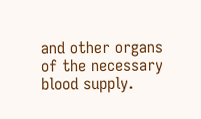and other organs of the necessary blood supply.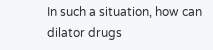In such a situation, how can dilator drugs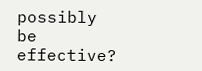possibly be effective?